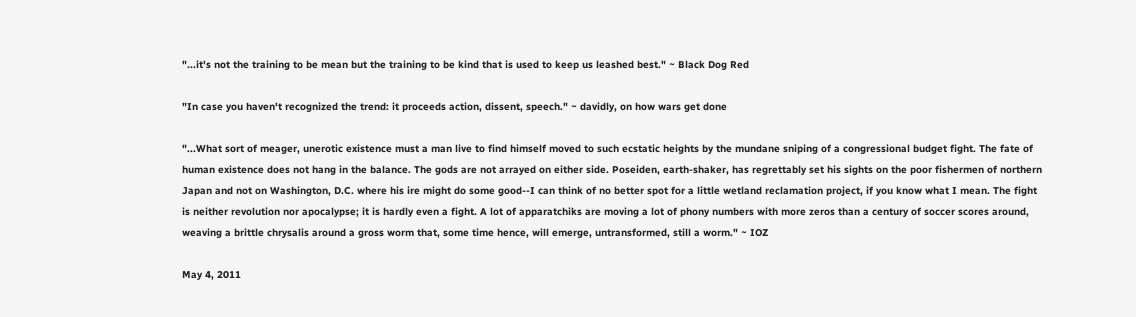"...it's not the training to be mean but the training to be kind that is used to keep us leashed best." ~ Black Dog Red

"In case you haven't recognized the trend: it proceeds action, dissent, speech." ~ davidly, on how wars get done

"...What sort of meager, unerotic existence must a man live to find himself moved to such ecstatic heights by the mundane sniping of a congressional budget fight. The fate of human existence does not hang in the balance. The gods are not arrayed on either side. Poseiden, earth-shaker, has regrettably set his sights on the poor fishermen of northern Japan and not on Washington, D.C. where his ire might do some good--I can think of no better spot for a little wetland reclamation project, if you know what I mean. The fight is neither revolution nor apocalypse; it is hardly even a fight. A lot of apparatchiks are moving a lot of phony numbers with more zeros than a century of soccer scores around, weaving a brittle chrysalis around a gross worm that, some time hence, will emerge, untransformed, still a worm." ~ IOZ

May 4, 2011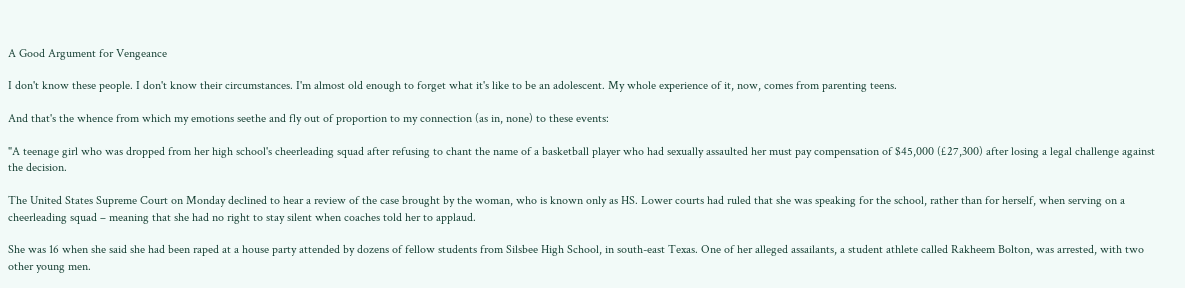A Good Argument for Vengeance

I don't know these people. I don't know their circumstances. I'm almost old enough to forget what it's like to be an adolescent. My whole experience of it, now, comes from parenting teens.

And that's the whence from which my emotions seethe and fly out of proportion to my connection (as in, none) to these events:

"A teenage girl who was dropped from her high school's cheerleading squad after refusing to chant the name of a basketball player who had sexually assaulted her must pay compensation of $45,000 (£27,300) after losing a legal challenge against the decision.

The United States Supreme Court on Monday declined to hear a review of the case brought by the woman, who is known only as HS. Lower courts had ruled that she was speaking for the school, rather than for herself, when serving on a cheerleading squad – meaning that she had no right to stay silent when coaches told her to applaud.

She was 16 when she said she had been raped at a house party attended by dozens of fellow students from Silsbee High School, in south-east Texas. One of her alleged assailants, a student athlete called Rakheem Bolton, was arrested, with two other young men.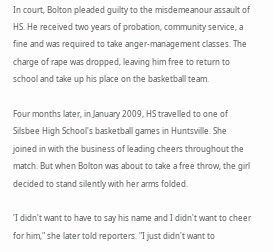In court, Bolton pleaded guilty to the misdemeanour assault of HS. He received two years of probation, community service, a fine and was required to take anger-management classes. The charge of rape was dropped, leaving him free to return to school and take up his place on the basketball team.

Four months later, in January 2009, HS travelled to one of Silsbee High School's basketball games in Huntsville. She joined in with the business of leading cheers throughout the match. But when Bolton was about to take a free throw, the girl decided to stand silently with her arms folded.

'I didn't want to have to say his name and I didn't want to cheer for him," she later told reporters. "I just didn't want to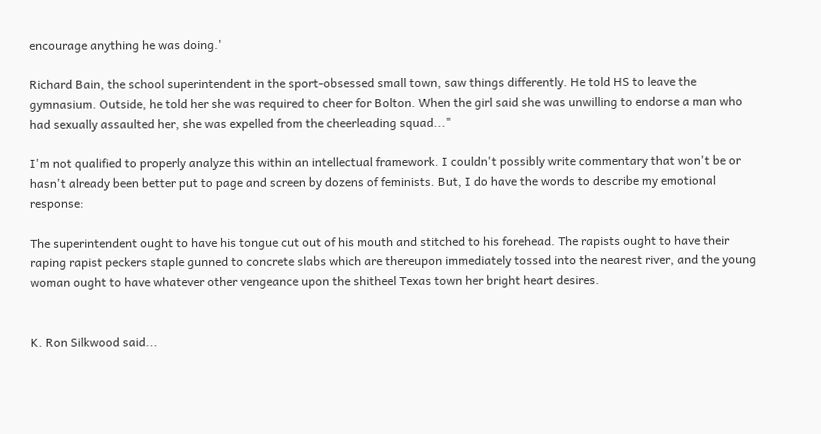encourage anything he was doing.'

Richard Bain, the school superintendent in the sport-obsessed small town, saw things differently. He told HS to leave the gymnasium. Outside, he told her she was required to cheer for Bolton. When the girl said she was unwilling to endorse a man who had sexually assaulted her, she was expelled from the cheerleading squad..."

I'm not qualified to properly analyze this within an intellectual framework. I couldn't possibly write commentary that won't be or hasn't already been better put to page and screen by dozens of feminists. But, I do have the words to describe my emotional response:

The superintendent ought to have his tongue cut out of his mouth and stitched to his forehead. The rapists ought to have their raping rapist peckers staple gunned to concrete slabs which are thereupon immediately tossed into the nearest river, and the young woman ought to have whatever other vengeance upon the shitheel Texas town her bright heart desires.


K. Ron Silkwood said...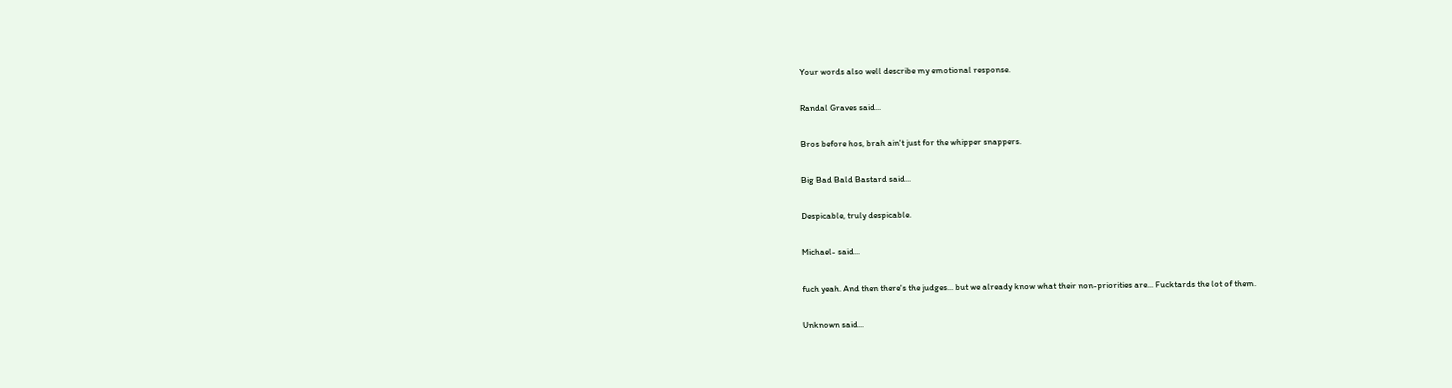Your words also well describe my emotional response.

Randal Graves said...

Bros before hos, brah ain't just for the whipper snappers.

Big Bad Bald Bastard said...

Despicable, truly despicable.

Michael- said...

fuch yeah. And then there's the judges... but we already know what their non-priorities are... Fucktards the lot of them.

Unknown said...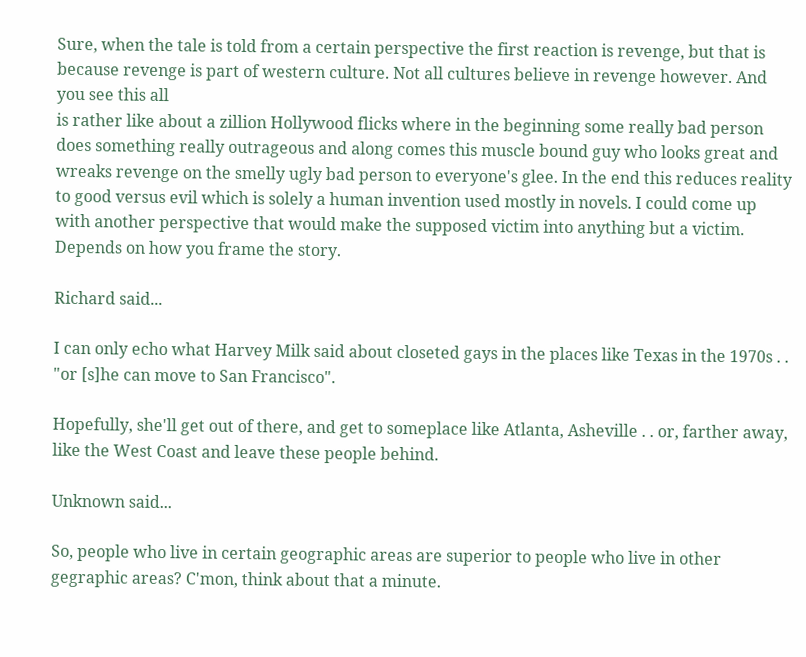Sure, when the tale is told from a certain perspective the first reaction is revenge, but that is because revenge is part of western culture. Not all cultures believe in revenge however. And you see this all
is rather like about a zillion Hollywood flicks where in the beginning some really bad person does something really outrageous and along comes this muscle bound guy who looks great and wreaks revenge on the smelly ugly bad person to everyone's glee. In the end this reduces reality to good versus evil which is solely a human invention used mostly in novels. I could come up with another perspective that would make the supposed victim into anything but a victim. Depends on how you frame the story.

Richard said...

I can only echo what Harvey Milk said about closeted gays in the places like Texas in the 1970s . . "or [s]he can move to San Francisco".

Hopefully, she'll get out of there, and get to someplace like Atlanta, Asheville . . or, farther away, like the West Coast and leave these people behind.

Unknown said...

So, people who live in certain geographic areas are superior to people who live in other gegraphic areas? C'mon, think about that a minute.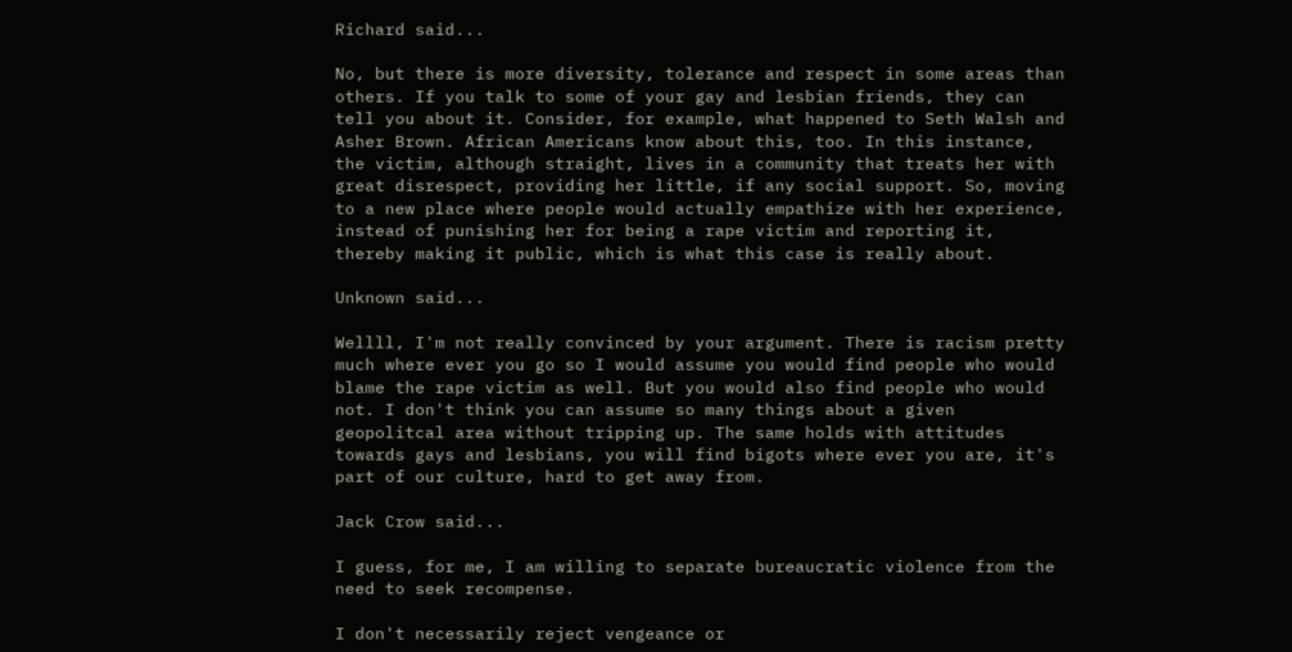Richard said...

No, but there is more diversity, tolerance and respect in some areas than others. If you talk to some of your gay and lesbian friends, they can tell you about it. Consider, for example, what happened to Seth Walsh and Asher Brown. African Americans know about this, too. In this instance, the victim, although straight, lives in a community that treats her with great disrespect, providing her little, if any social support. So, moving to a new place where people would actually empathize with her experience, instead of punishing her for being a rape victim and reporting it, thereby making it public, which is what this case is really about.

Unknown said...

Wellll, I'm not really convinced by your argument. There is racism pretty much where ever you go so I would assume you would find people who would blame the rape victim as well. But you would also find people who would not. I don't think you can assume so many things about a given geopolitcal area without tripping up. The same holds with attitudes towards gays and lesbians, you will find bigots where ever you are, it's part of our culture, hard to get away from.

Jack Crow said...

I guess, for me, I am willing to separate bureaucratic violence from the need to seek recompense.

I don't necessarily reject vengeance or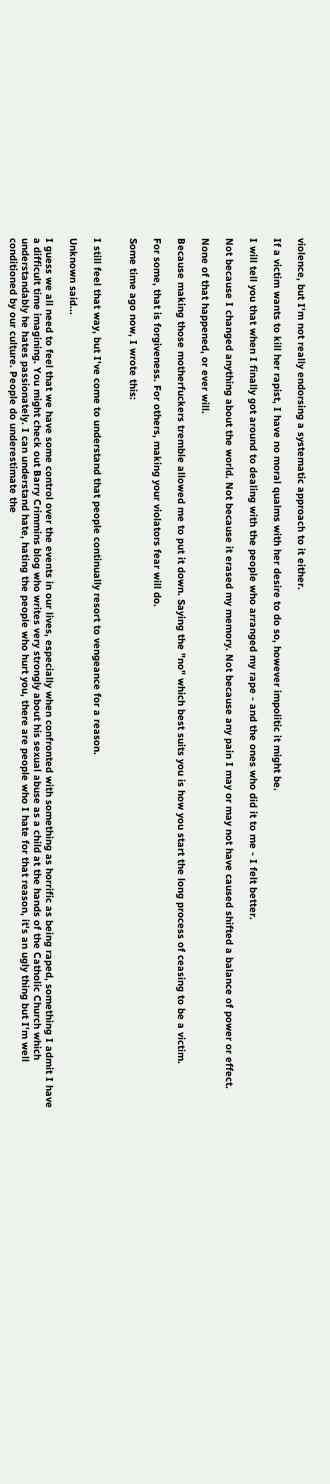violence, but I'm not really endorsing a systematic approach to it either.

If a victim wants to kill her rapist, I have no moral qualms with her desire to do so, however impolitic it might be.

I will tell you that when I finally got around to dealing with the people who arranged my rape - and the ones who did it to me - I felt better.

Not because I changed anything about the world. Not because it erased my memory. Not because any pain I may or may not have caused shifted a balance of power or effect.

None of that happened, or ever will.

Because making those motherfuckers tremble allowed me to put it down. Saying the "no" which best suits you is how you start the long process of ceasing to be a victim.

For some, that is forgiveness. For others, making your violators fear will do.

Some time ago now, I wrote this:


I still feel that way, but I've come to understand that people continually resort to vengeance for a reason.

Unknown said...

I guess we all need to feel that we have some control over the events in our lives, especially when confronted with something as horrific as being raped, something I admit I have a difficult time imagining. You might check out Barry Crimmins blog who writes very strongly about his sexual abuse as a child at the hands of the Catholic Church which understandably he hates passionately. I can understand hate, hating the people who hurt you, there are people who I hate for that reason, it's an ugly thing but I'm well conditioned by our culture. People do underestimate the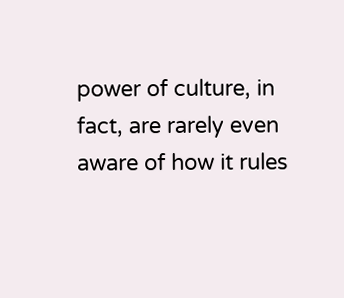power of culture, in fact, are rarely even aware of how it rules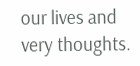our lives and very thoughts.